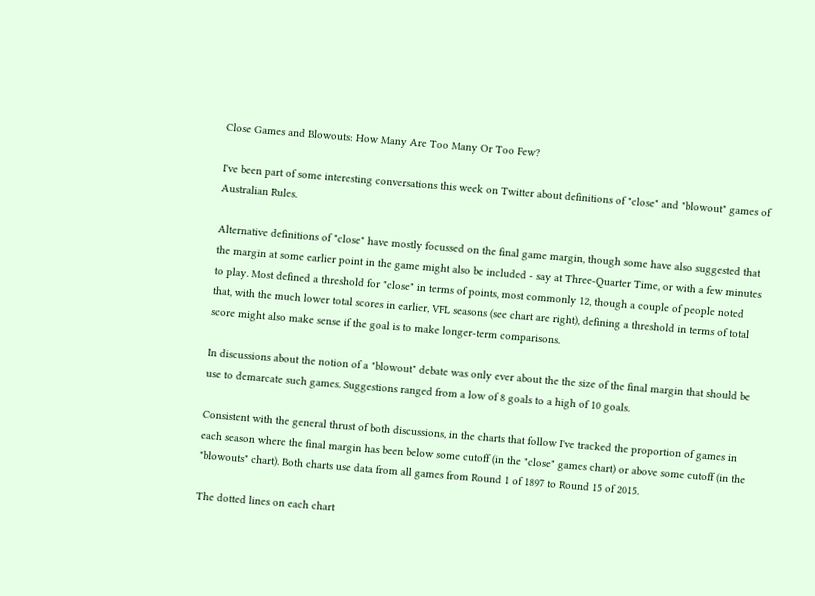Close Games and Blowouts: How Many Are Too Many Or Too Few?

I've been part of some interesting conversations this week on Twitter about definitions of "close" and "blowout" games of Australian Rules.

Alternative definitions of "close" have mostly focussed on the final game margin, though some have also suggested that the margin at some earlier point in the game might also be included - say at Three-Quarter Time, or with a few minutes to play. Most defined a threshold for "close" in terms of points, most commonly 12, though a couple of people noted that, with the much lower total scores in earlier, VFL seasons (see chart are right), defining a threshold in terms of total score might also make sense if the goal is to make longer-term comparisons.

In discussions about the notion of a "blowout" debate was only ever about the the size of the final margin that should be use to demarcate such games. Suggestions ranged from a low of 8 goals to a high of 10 goals.

Consistent with the general thrust of both discussions, in the charts that follow I've tracked the proportion of games in each season where the final margin has been below some cutoff (in the "close" games chart) or above some cutoff (in the "blowouts" chart). Both charts use data from all games from Round 1 of 1897 to Round 15 of 2015.

The dotted lines on each chart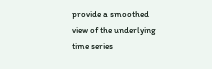provide a smoothed view of the underlying time series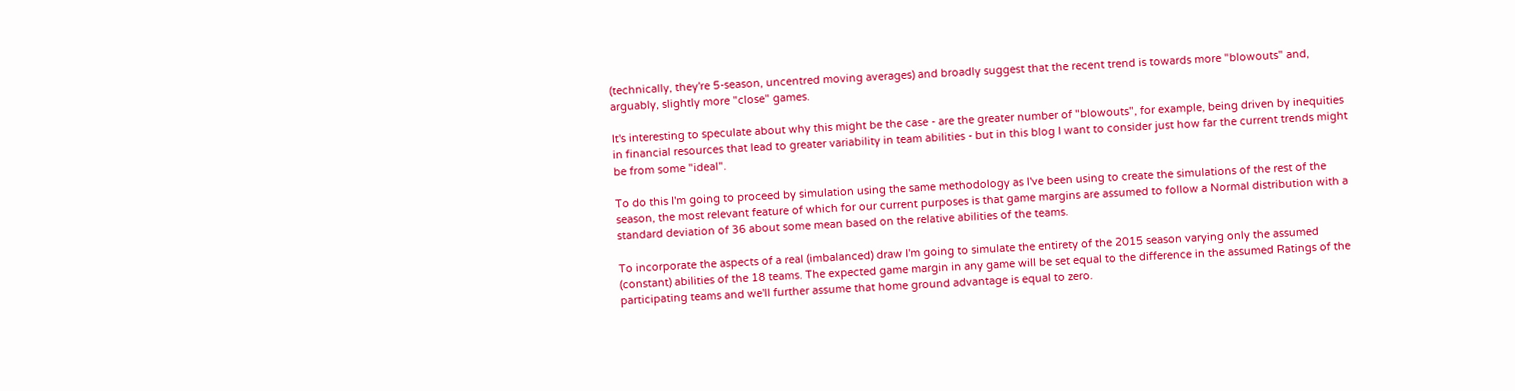(technically, they're 5-season, uncentred moving averages) and broadly suggest that the recent trend is towards more "blowouts" and, arguably, slightly more "close" games.

It's interesting to speculate about why this might be the case - are the greater number of "blowouts", for example, being driven by inequities in financial resources that lead to greater variability in team abilities - but in this blog I want to consider just how far the current trends might be from some "ideal".

To do this I'm going to proceed by simulation using the same methodology as I've been using to create the simulations of the rest of the season, the most relevant feature of which for our current purposes is that game margins are assumed to follow a Normal distribution with a standard deviation of 36 about some mean based on the relative abilities of the teams.

To incorporate the aspects of a real (imbalanced) draw I'm going to simulate the entirety of the 2015 season varying only the assumed (constant) abilities of the 18 teams. The expected game margin in any game will be set equal to the difference in the assumed Ratings of the participating teams and we'll further assume that home ground advantage is equal to zero.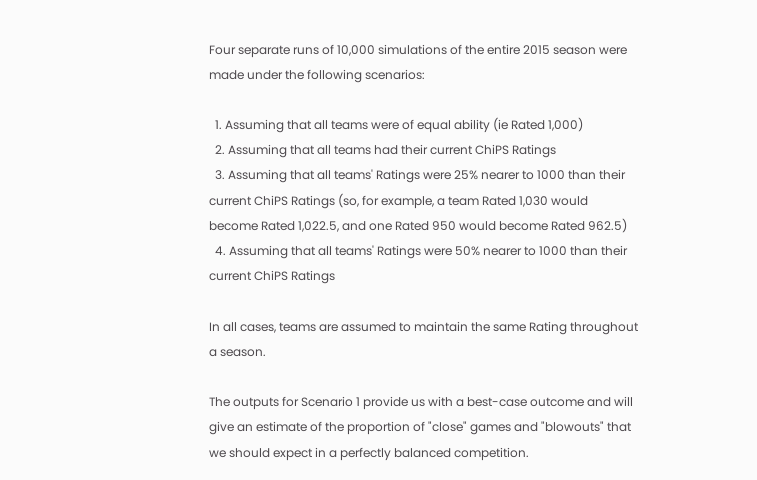Four separate runs of 10,000 simulations of the entire 2015 season were made under the following scenarios:

  1. Assuming that all teams were of equal ability (ie Rated 1,000)
  2. Assuming that all teams had their current ChiPS Ratings
  3. Assuming that all teams' Ratings were 25% nearer to 1000 than their current ChiPS Ratings (so, for example, a team Rated 1,030 would become Rated 1,022.5, and one Rated 950 would become Rated 962.5)
  4. Assuming that all teams' Ratings were 50% nearer to 1000 than their current ChiPS Ratings

In all cases, teams are assumed to maintain the same Rating throughout a season.

The outputs for Scenario 1 provide us with a best-case outcome and will give an estimate of the proportion of "close" games and "blowouts" that we should expect in a perfectly balanced competition.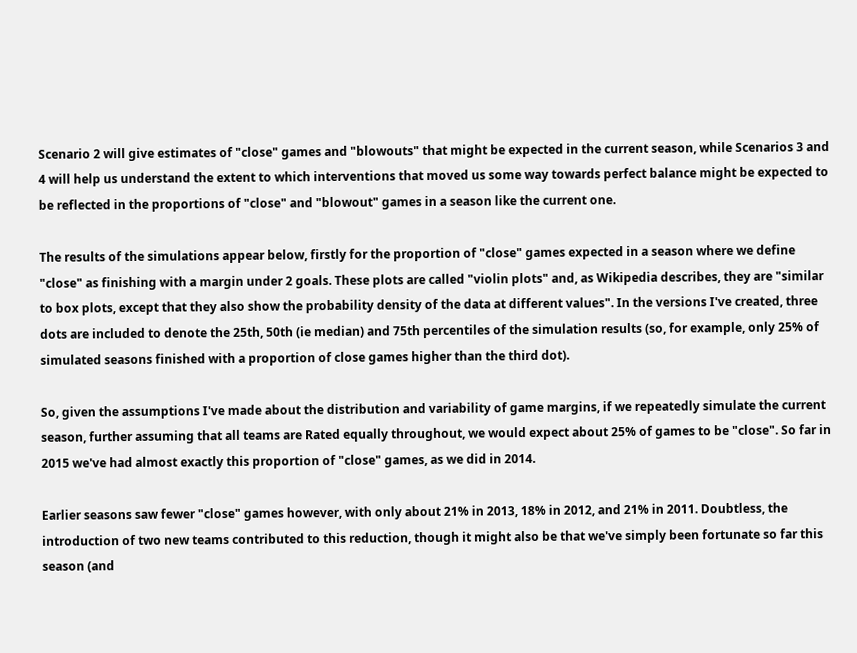Scenario 2 will give estimates of "close" games and "blowouts" that might be expected in the current season, while Scenarios 3 and 4 will help us understand the extent to which interventions that moved us some way towards perfect balance might be expected to be reflected in the proportions of "close" and "blowout" games in a season like the current one.

The results of the simulations appear below, firstly for the proportion of "close" games expected in a season where we define "close" as finishing with a margin under 2 goals. These plots are called "violin plots" and, as Wikipedia describes, they are "similar to box plots, except that they also show the probability density of the data at different values". In the versions I've created, three dots are included to denote the 25th, 50th (ie median) and 75th percentiles of the simulation results (so, for example, only 25% of simulated seasons finished with a proportion of close games higher than the third dot).

So, given the assumptions I've made about the distribution and variability of game margins, if we repeatedly simulate the current season, further assuming that all teams are Rated equally throughout, we would expect about 25% of games to be "close". So far in 2015 we've had almost exactly this proportion of "close" games, as we did in 2014.

Earlier seasons saw fewer "close" games however, with only about 21% in 2013, 18% in 2012, and 21% in 2011. Doubtless, the introduction of two new teams contributed to this reduction, though it might also be that we've simply been fortunate so far this season (and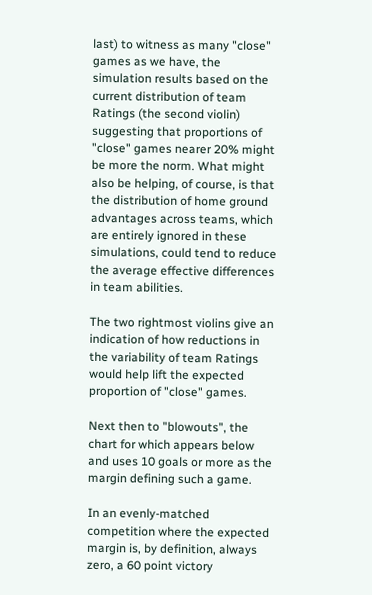last) to witness as many "close" games as we have, the simulation results based on the current distribution of team Ratings (the second violin) suggesting that proportions of "close" games nearer 20% might be more the norm. What might also be helping, of course, is that the distribution of home ground advantages across teams, which are entirely ignored in these simulations, could tend to reduce the average effective differences in team abilities.

The two rightmost violins give an indication of how reductions in the variability of team Ratings would help lift the expected proportion of "close" games.

Next then to "blowouts", the chart for which appears below and uses 10 goals or more as the margin defining such a game.

In an evenly-matched competition where the expected margin is, by definition, always zero, a 60 point victory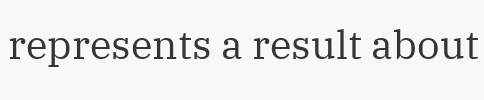represents a result about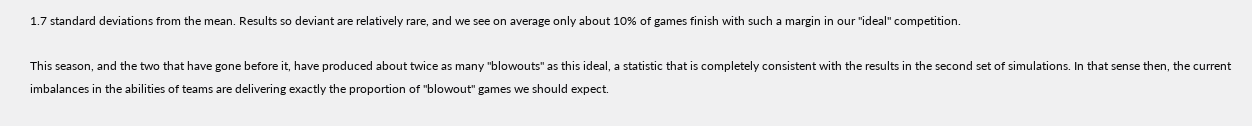1.7 standard deviations from the mean. Results so deviant are relatively rare, and we see on average only about 10% of games finish with such a margin in our "ideal" competition.

This season, and the two that have gone before it, have produced about twice as many "blowouts" as this ideal, a statistic that is completely consistent with the results in the second set of simulations. In that sense then, the current imbalances in the abilities of teams are delivering exactly the proportion of "blowout" games we should expect.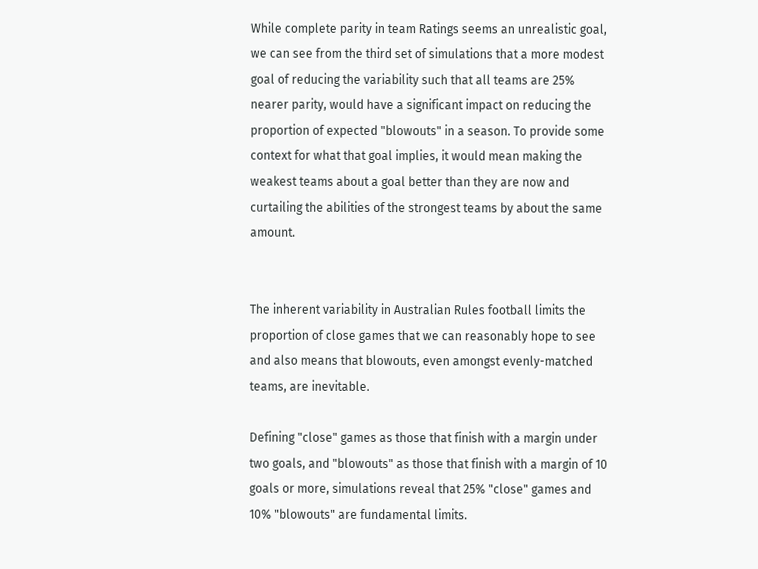While complete parity in team Ratings seems an unrealistic goal, we can see from the third set of simulations that a more modest goal of reducing the variability such that all teams are 25% nearer parity, would have a significant impact on reducing the proportion of expected "blowouts" in a season. To provide some context for what that goal implies, it would mean making the weakest teams about a goal better than they are now and curtailing the abilities of the strongest teams by about the same amount.


The inherent variability in Australian Rules football limits the proportion of close games that we can reasonably hope to see and also means that blowouts, even amongst evenly-matched teams, are inevitable.

Defining "close" games as those that finish with a margin under two goals, and "blowouts" as those that finish with a margin of 10 goals or more, simulations reveal that 25% "close" games and 10% "blowouts" are fundamental limits.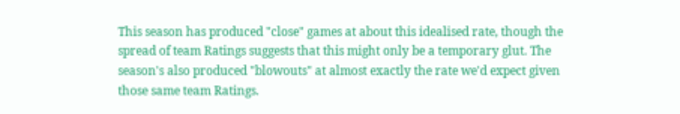This season has produced "close" games at about this idealised rate, though the spread of team Ratings suggests that this might only be a temporary glut. The season's also produced "blowouts" at almost exactly the rate we'd expect given those same team Ratings.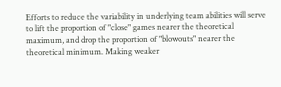Efforts to reduce the variability in underlying team abilities will serve to lift the proportion of "close" games nearer the theoretical maximum, and drop the proportion of "blowouts" nearer the theoretical minimum. Making weaker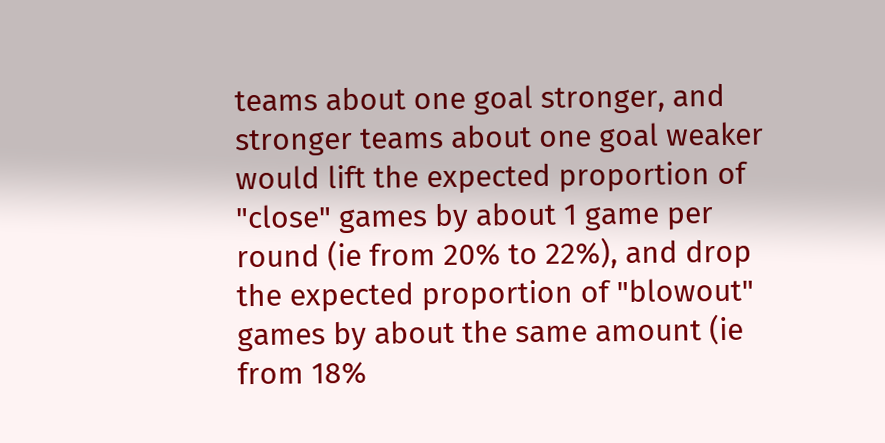teams about one goal stronger, and stronger teams about one goal weaker would lift the expected proportion of "close" games by about 1 game per round (ie from 20% to 22%), and drop the expected proportion of "blowout" games by about the same amount (ie from 18%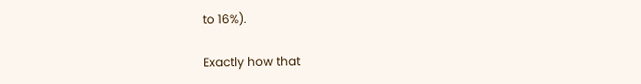to 16%).

Exactly how that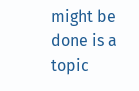might be done is a topic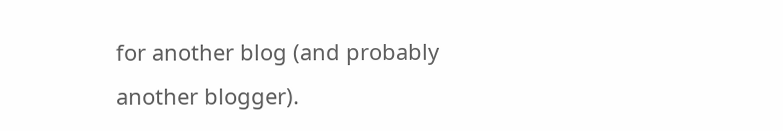for another blog (and probably another blogger).